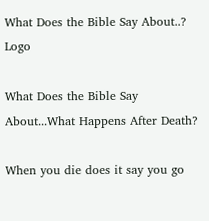What Does the Bible Say About..? Logo

What Does the Bible Say About...What Happens After Death?

When you die does it say you go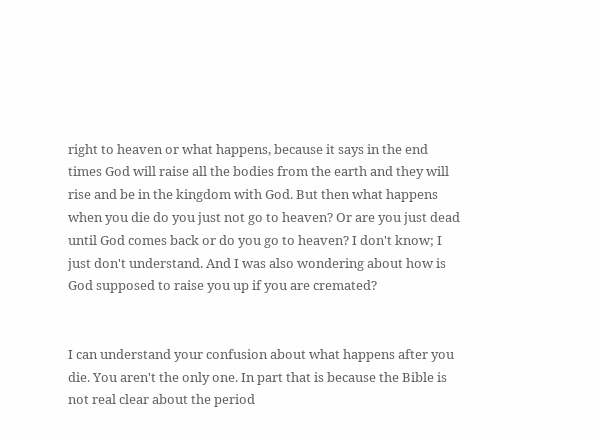right to heaven or what happens, because it says in the end times God will raise all the bodies from the earth and they will rise and be in the kingdom with God. But then what happens when you die do you just not go to heaven? Or are you just dead until God comes back or do you go to heaven? I don't know; I just don't understand. And I was also wondering about how is God supposed to raise you up if you are cremated?


I can understand your confusion about what happens after you die. You aren't the only one. In part that is because the Bible is not real clear about the period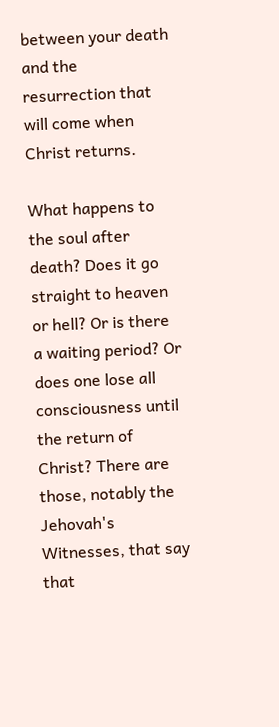between your death and the resurrection that will come when Christ returns.

What happens to the soul after death? Does it go straight to heaven or hell? Or is there a waiting period? Or does one lose all consciousness until the return of Christ? There are those, notably the Jehovah's Witnesses, that say that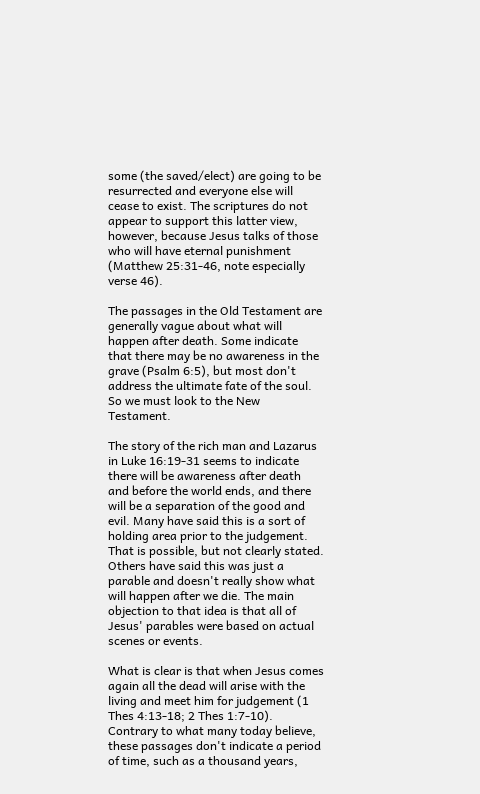some (the saved/elect) are going to be resurrected and everyone else will cease to exist. The scriptures do not appear to support this latter view, however, because Jesus talks of those who will have eternal punishment (Matthew 25:31-46, note especially verse 46).

The passages in the Old Testament are generally vague about what will happen after death. Some indicate that there may be no awareness in the grave (Psalm 6:5), but most don't address the ultimate fate of the soul. So we must look to the New Testament.

The story of the rich man and Lazarus in Luke 16:19-31 seems to indicate there will be awareness after death and before the world ends, and there will be a separation of the good and evil. Many have said this is a sort of holding area prior to the judgement. That is possible, but not clearly stated. Others have said this was just a parable and doesn't really show what will happen after we die. The main objection to that idea is that all of Jesus' parables were based on actual scenes or events.

What is clear is that when Jesus comes again all the dead will arise with the living and meet him for judgement (1 Thes 4:13-18; 2 Thes 1:7-10). Contrary to what many today believe, these passages don't indicate a period of time, such as a thousand years,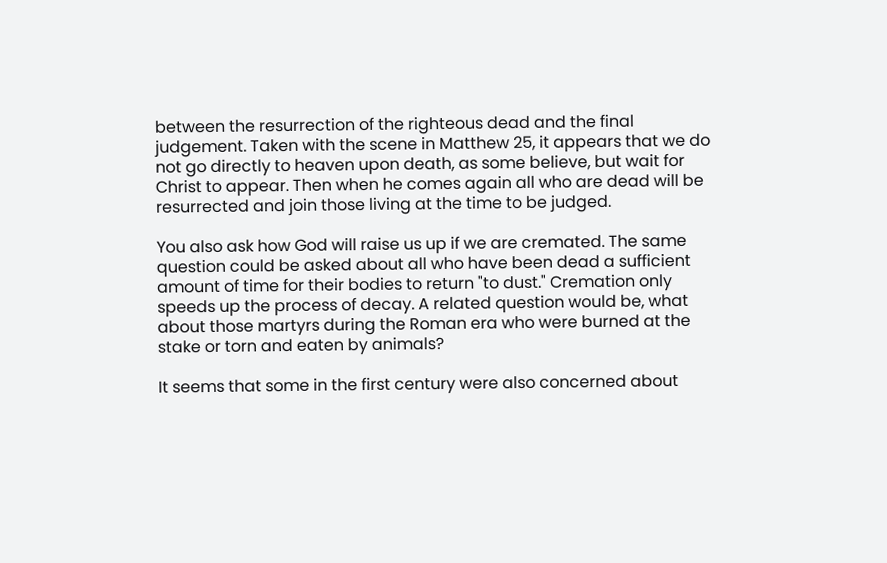between the resurrection of the righteous dead and the final judgement. Taken with the scene in Matthew 25, it appears that we do not go directly to heaven upon death, as some believe, but wait for Christ to appear. Then when he comes again all who are dead will be resurrected and join those living at the time to be judged.

You also ask how God will raise us up if we are cremated. The same question could be asked about all who have been dead a sufficient amount of time for their bodies to return "to dust." Cremation only speeds up the process of decay. A related question would be, what about those martyrs during the Roman era who were burned at the stake or torn and eaten by animals?

It seems that some in the first century were also concerned about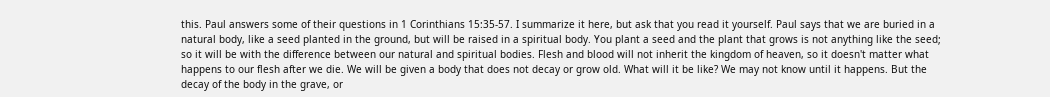this. Paul answers some of their questions in 1 Corinthians 15:35-57. I summarize it here, but ask that you read it yourself. Paul says that we are buried in a natural body, like a seed planted in the ground, but will be raised in a spiritual body. You plant a seed and the plant that grows is not anything like the seed; so it will be with the difference between our natural and spiritual bodies. Flesh and blood will not inherit the kingdom of heaven, so it doesn't matter what happens to our flesh after we die. We will be given a body that does not decay or grow old. What will it be like? We may not know until it happens. But the decay of the body in the grave, or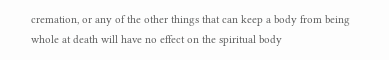cremation, or any of the other things that can keep a body from being whole at death will have no effect on the spiritual body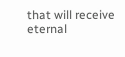that will receive eternal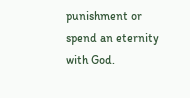punishment or spend an eternity with God.